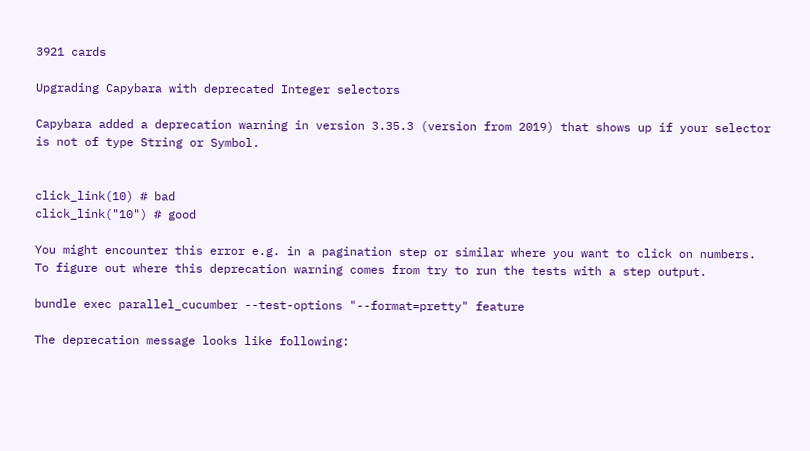3921 cards

Upgrading Capybara with deprecated Integer selectors

Capybara added a deprecation warning in version 3.35.3 (version from 2019) that shows up if your selector is not of type String or Symbol.


click_link(10) # bad
click_link("10") # good

You might encounter this error e.g. in a pagination step or similar where you want to click on numbers. To figure out where this deprecation warning comes from try to run the tests with a step output.

bundle exec parallel_cucumber --test-options "--format=pretty" feature

The deprecation message looks like following: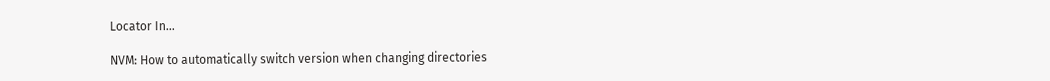Locator In...

NVM: How to automatically switch version when changing directories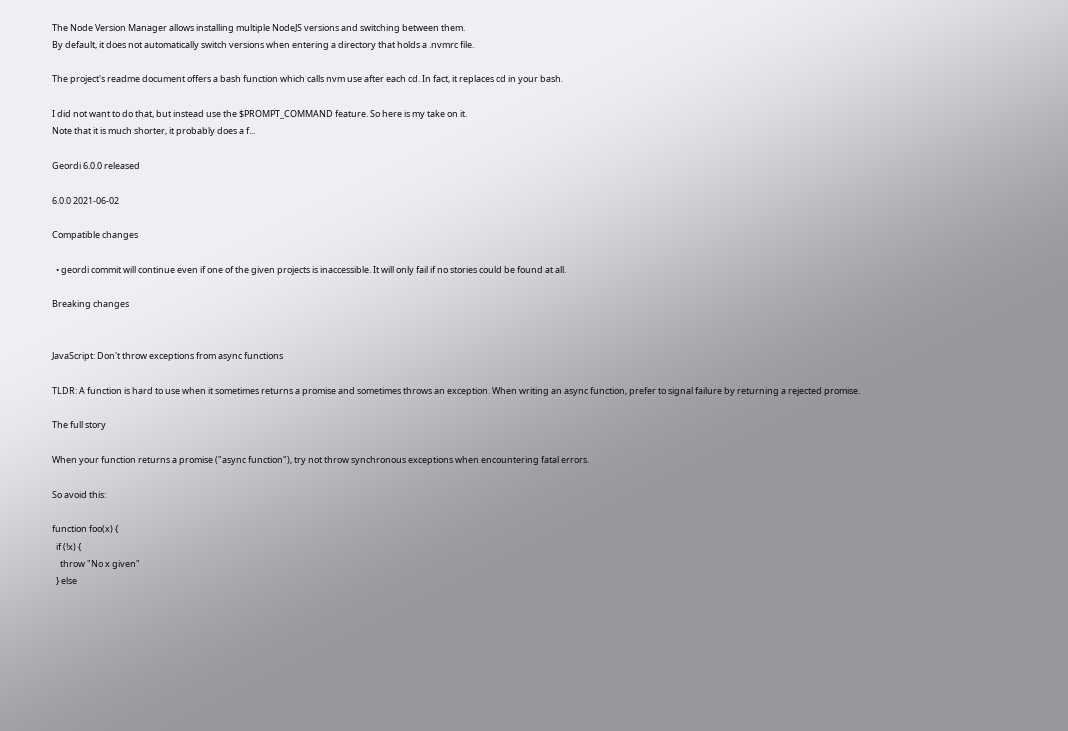The Node Version Manager allows installing multiple NodeJS versions and switching between them.
By default, it does not automatically switch versions when entering a directory that holds a .nvmrc file.

The project's readme document offers a bash function which calls nvm use after each cd. In fact, it replaces cd in your bash.

I did not want to do that, but instead use the $PROMPT_COMMAND feature. So here is my take on it.
Note that it is much shorter, it probably does a f...

Geordi 6.0.0 released

6.0.0 2021-06-02

Compatible changes

  • geordi commit will continue even if one of the given projects is inaccessible. It will only fail if no stories could be found at all.

Breaking changes


JavaScript: Don't throw exceptions from async functions

TLDR: A function is hard to use when it sometimes returns a promise and sometimes throws an exception. When writing an async function, prefer to signal failure by returning a rejected promise.

The full story

When your function returns a promise ("async function"), try not throw synchronous exceptions when encountering fatal errors.

So avoid this:

function foo(x) {
  if (!x) {
    throw "No x given"
  } else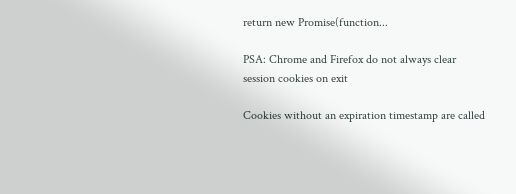return new Promise(function...

PSA: Chrome and Firefox do not always clear session cookies on exit

Cookies without an expiration timestamp are called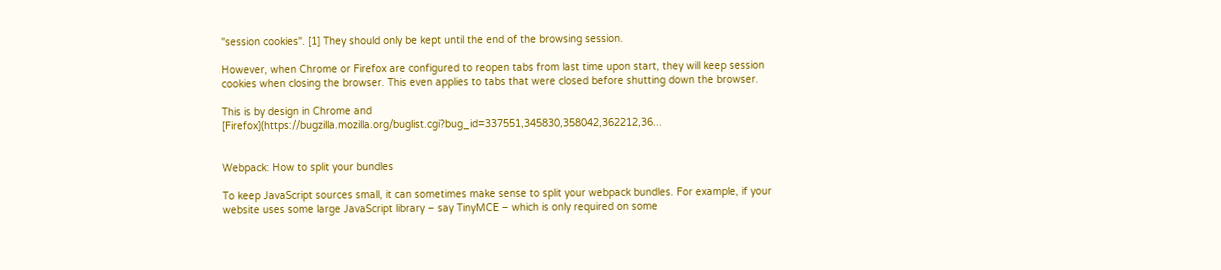"session cookies". [1] They should only be kept until the end of the browsing session.

However, when Chrome or Firefox are configured to reopen tabs from last time upon start, they will keep session cookies when closing the browser. This even applies to tabs that were closed before shutting down the browser.

This is by design in Chrome and [Firefox](https://bugzilla.mozilla.org/buglist.cgi?bug_id=337551,345830,358042,362212,36...


Webpack: How to split your bundles

To keep JavaScript sources small, it can sometimes make sense to split your webpack bundles. For example, if your website uses some large JavaScript library – say TinyMCE – which is only required on some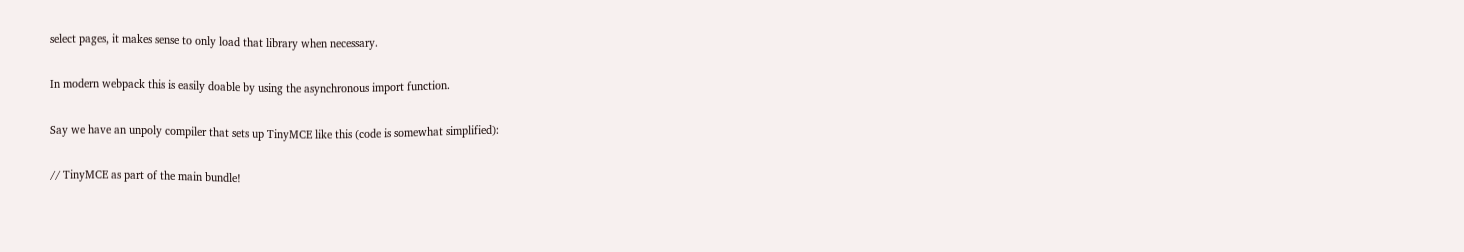select pages, it makes sense to only load that library when necessary.

In modern webpack this is easily doable by using the asynchronous import function.

Say we have an unpoly compiler that sets up TinyMCE like this (code is somewhat simplified):

// TinyMCE as part of the main bundle!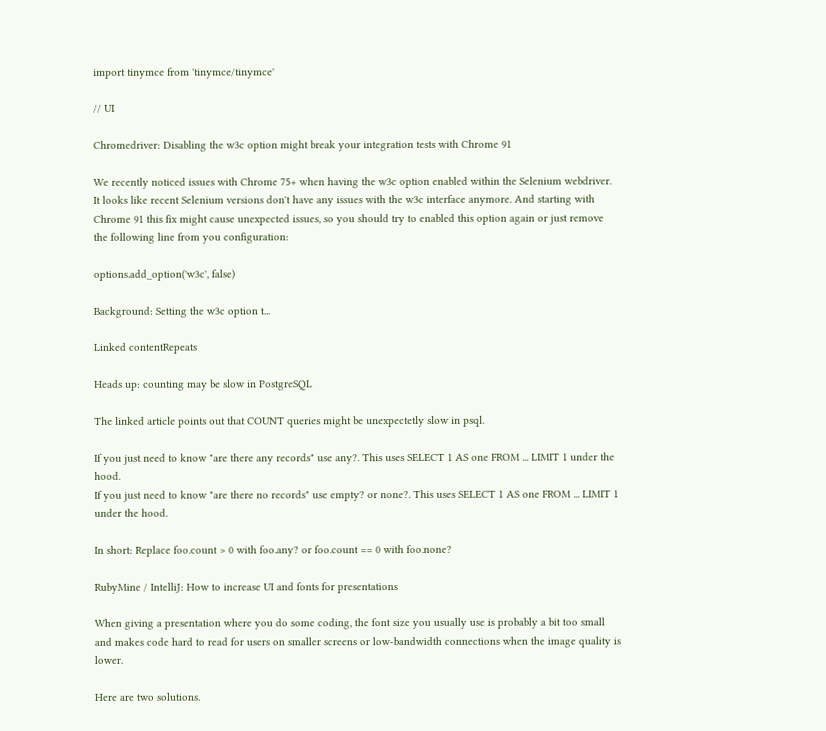import tinymce from 'tinymce/tinymce'

// UI

Chromedriver: Disabling the w3c option might break your integration tests with Chrome 91

We recently noticed issues with Chrome 75+ when having the w3c option enabled within the Selenium webdriver. It looks like recent Selenium versions don't have any issues with the w3c interface anymore. And starting with Chrome 91 this fix might cause unexpected issues, so you should try to enabled this option again or just remove the following line from you configuration:

options.add_option('w3c', false)

Background: Setting the w3c option t...

Linked contentRepeats

Heads up: counting may be slow in PostgreSQL

The linked article points out that COUNT queries might be unexpectetly slow in psql.

If you just need to know "are there any records" use any?. This uses SELECT 1 AS one FROM ... LIMIT 1 under the hood.
If you just need to know "are there no records" use empty? or none?. This uses SELECT 1 AS one FROM ... LIMIT 1 under the hood.

In short: Replace foo.count > 0 with foo.any? or foo.count == 0 with foo.none?

RubyMine / IntelliJ: How to increase UI and fonts for presentations

When giving a presentation where you do some coding, the font size you usually use is probably a bit too small and makes code hard to read for users on smaller screens or low-bandwidth connections when the image quality is lower.

Here are two solutions.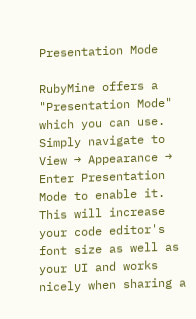Presentation Mode

RubyMine offers a "Presentation Mode" which you can use. Simply navigate to View → Appearance → Enter Presentation Mode to enable it.
This will increase your code editor's font size as well as your UI and works nicely when sharing a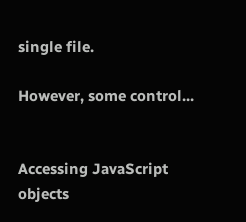single file.

However, some control...


Accessing JavaScript objects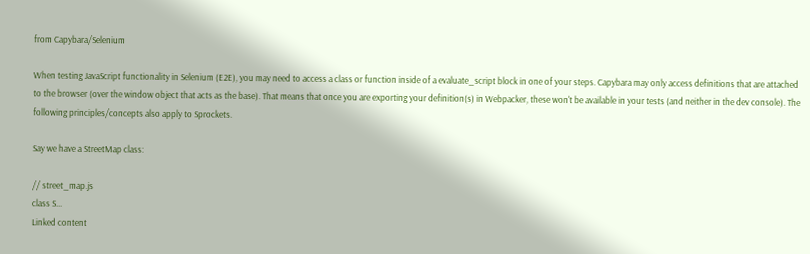from Capybara/Selenium

When testing JavaScript functionality in Selenium (E2E), you may need to access a class or function inside of a evaluate_script block in one of your steps. Capybara may only access definitions that are attached to the browser (over the window object that acts as the base). That means that once you are exporting your definition(s) in Webpacker, these won't be available in your tests (and neither in the dev console). The following principles/concepts also apply to Sprockets.

Say we have a StreetMap class:

// street_map.js
class S...
Linked content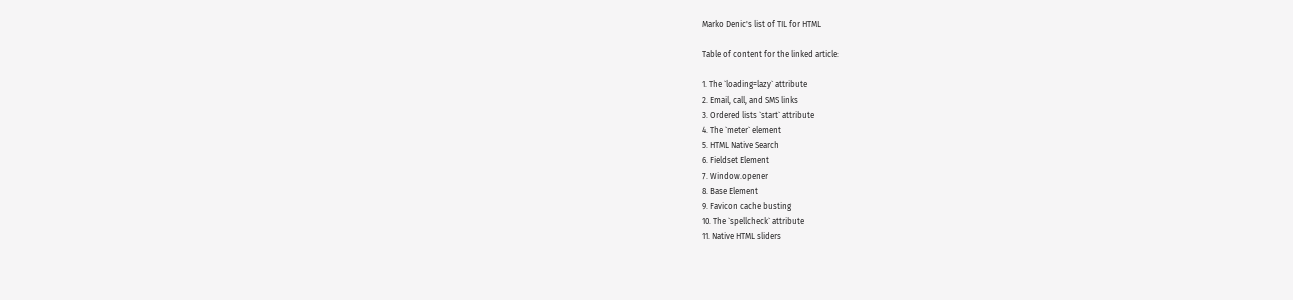Marko Denic's list of TIL for HTML

Table of content for the linked article:

1. The `loading=lazy` attribute
2. Email, call, and SMS links
3. Ordered lists `start` attribute
4. The `meter` element
5. HTML Native Search
6. Fieldset Element
7. Window.opener
8. Base Element
9. Favicon cache busting
10. The `spellcheck` attribute
11. Native HTML sliders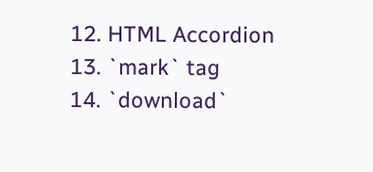12. HTML Accordion
13. `mark` tag
14. `download`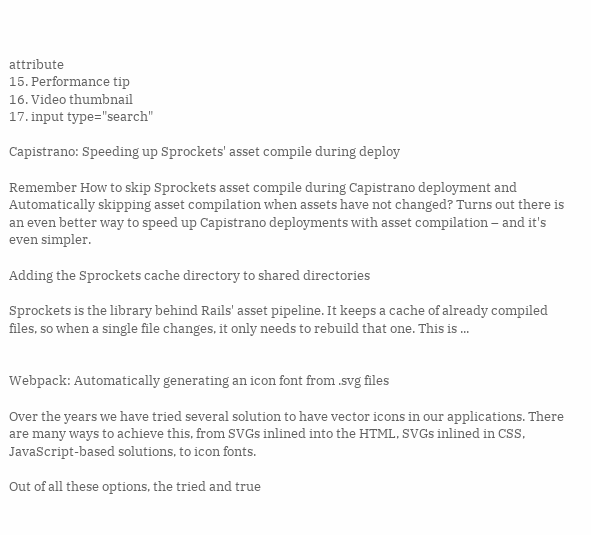attribute
15. Performance tip
16. Video thumbnail
17. input type="search"

Capistrano: Speeding up Sprockets' asset compile during deploy

Remember How to skip Sprockets asset compile during Capistrano deployment and Automatically skipping asset compilation when assets have not changed? Turns out there is an even better way to speed up Capistrano deployments with asset compilation – and it's even simpler.

Adding the Sprockets cache directory to shared directories

Sprockets is the library behind Rails' asset pipeline. It keeps a cache of already compiled files, so when a single file changes, it only needs to rebuild that one. This is ...


Webpack: Automatically generating an icon font from .svg files

Over the years we have tried several solution to have vector icons in our applications. There are many ways to achieve this, from SVGs inlined into the HTML, SVGs inlined in CSS, JavaScript-based solutions, to icon fonts.

Out of all these options, the tried and true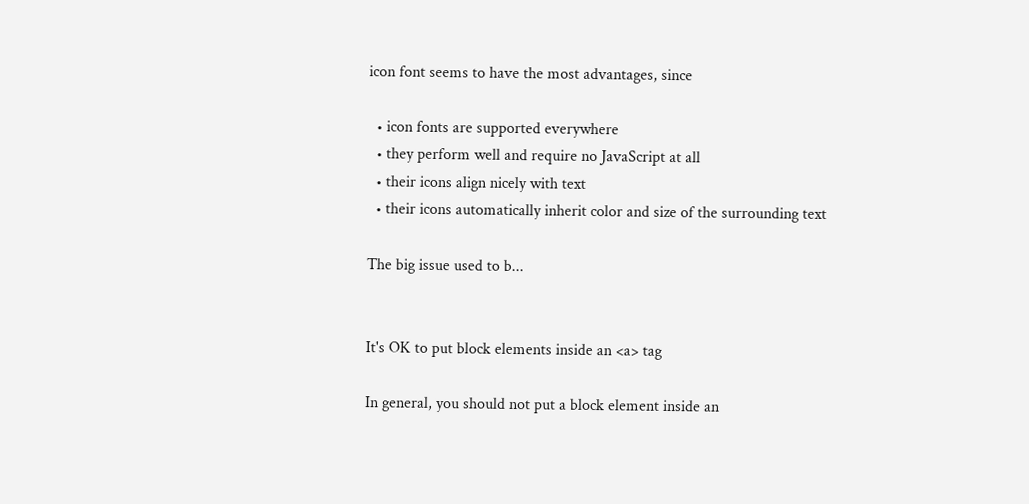icon font seems to have the most advantages, since

  • icon fonts are supported everywhere
  • they perform well and require no JavaScript at all
  • their icons align nicely with text
  • their icons automatically inherit color and size of the surrounding text

The big issue used to b...


It's OK to put block elements inside an <a> tag

In general, you should not put a block element inside an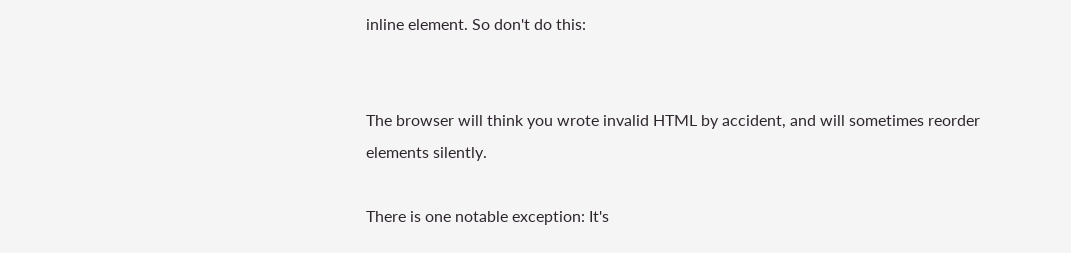inline element. So don't do this:


The browser will think you wrote invalid HTML by accident, and will sometimes reorder elements silently.

There is one notable exception: It's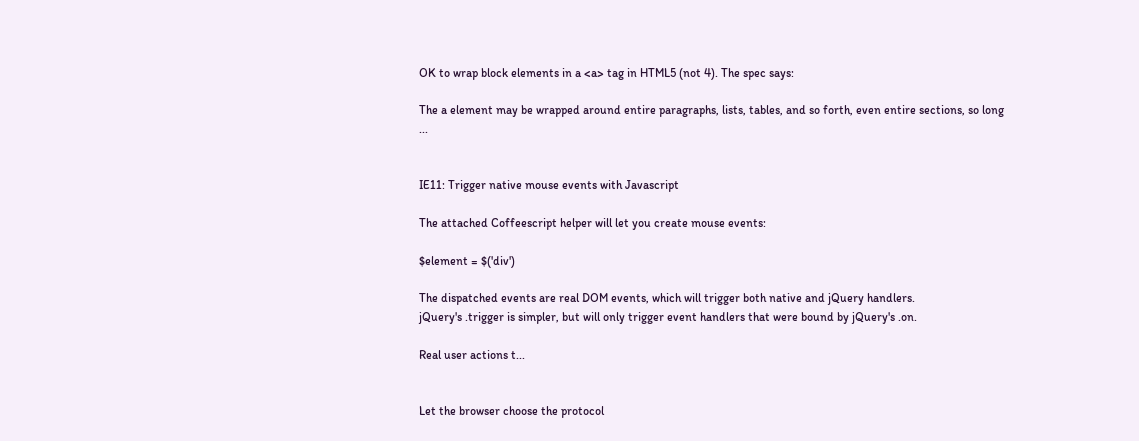OK to wrap block elements in a <a> tag in HTML5 (not 4). The spec says:

The a element may be wrapped around entire paragraphs, lists, tables, and so forth, even entire sections, so long ...


IE11: Trigger native mouse events with Javascript

The attached Coffeescript helper will let you create mouse events:

$element = $('div')

The dispatched events are real DOM events, which will trigger both native and jQuery handlers.
jQuery's .trigger is simpler, but will only trigger event handlers that were bound by jQuery's .on.

Real user actions t...


Let the browser choose the protocol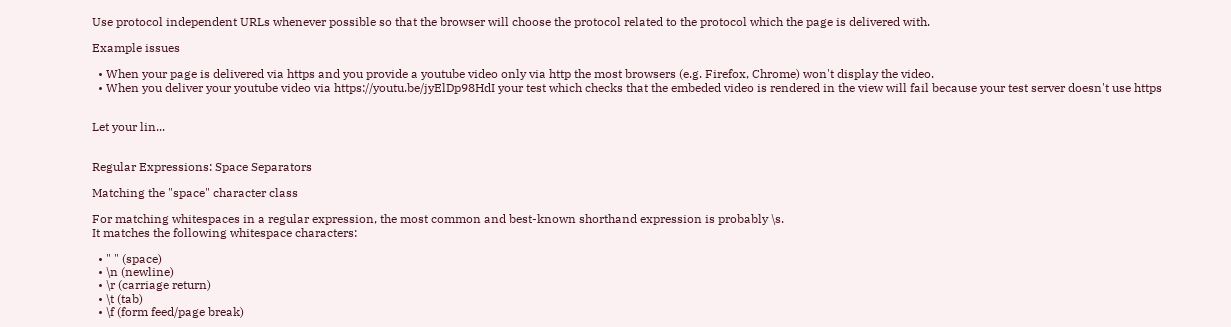Use protocol independent URLs whenever possible so that the browser will choose the protocol related to the protocol which the page is delivered with.

Example issues

  • When your page is delivered via https and you provide a youtube video only via http the most browsers (e.g. Firefox, Chrome) won't display the video.
  • When you deliver your youtube video via https://youtu.be/jyElDp98HdI your test which checks that the embeded video is rendered in the view will fail because your test server doesn't use https


Let your lin...


Regular Expressions: Space Separators

Matching the "space" character class

For matching whitespaces in a regular expression, the most common and best-known shorthand expression is probably \s.
It matches the following whitespace characters:

  • " " (space)
  • \n (newline)
  • \r (carriage return)
  • \t (tab)
  • \f (form feed/page break)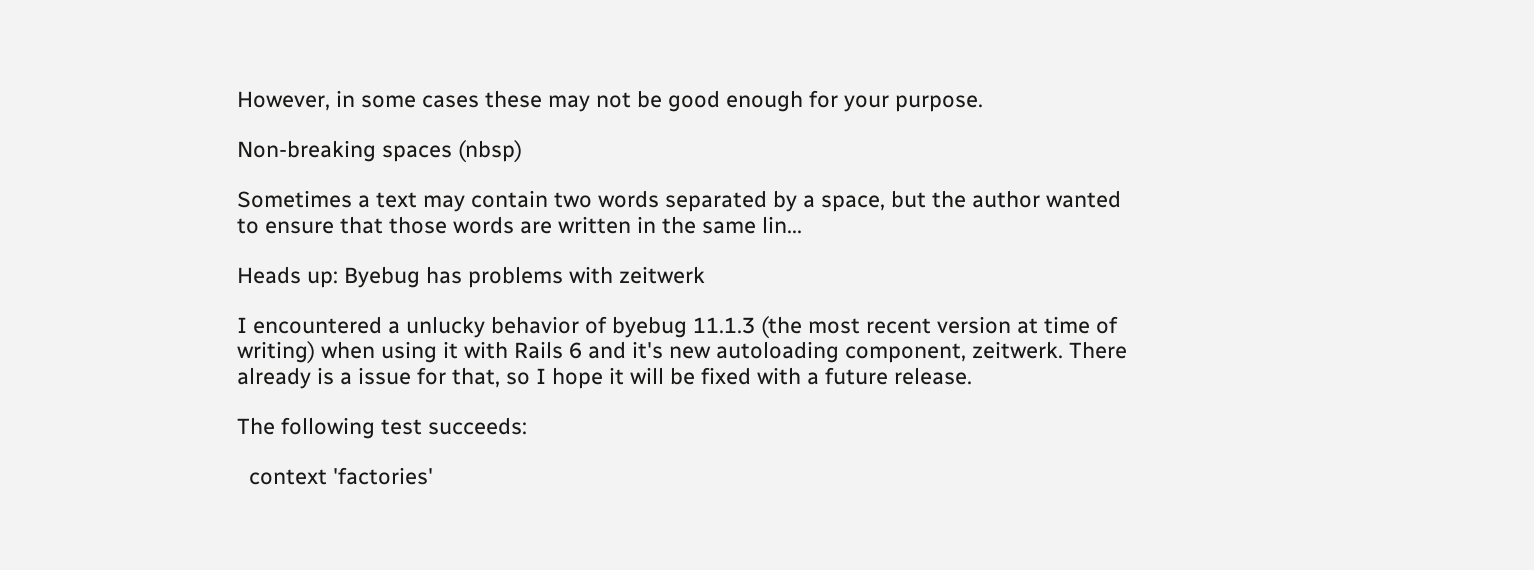However, in some cases these may not be good enough for your purpose.

Non-breaking spaces (nbsp)

Sometimes a text may contain two words separated by a space, but the author wanted to ensure that those words are written in the same lin...

Heads up: Byebug has problems with zeitwerk

I encountered a unlucky behavior of byebug 11.1.3 (the most recent version at time of writing) when using it with Rails 6 and it's new autoloading component, zeitwerk. There already is a issue for that, so I hope it will be fixed with a future release.

The following test succeeds:

  context 'factories'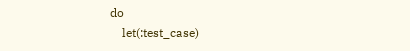do
    let(:test_case)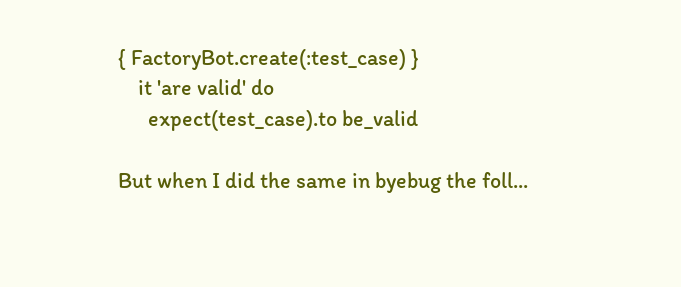{ FactoryBot.create(:test_case) }
    it 'are valid' do
      expect(test_case).to be_valid

But when I did the same in byebug the foll...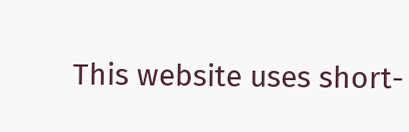This website uses short-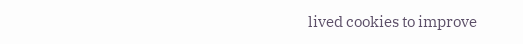lived cookies to improve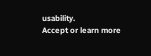usability.
Accept or learn more